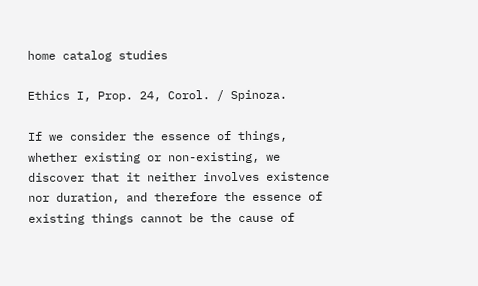home catalog studies

Ethics I, Prop. 24, Corol. / Spinoza.

If we consider the essence of things, whether existing or non-existing, we discover that it neither involves existence nor duration, and therefore the essence of existing things cannot be the cause of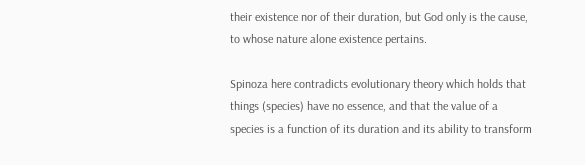their existence nor of their duration, but God only is the cause, to whose nature alone existence pertains.

Spinoza here contradicts evolutionary theory which holds that things (species) have no essence, and that the value of a species is a function of its duration and its ability to transform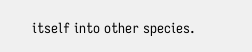itself into other species.